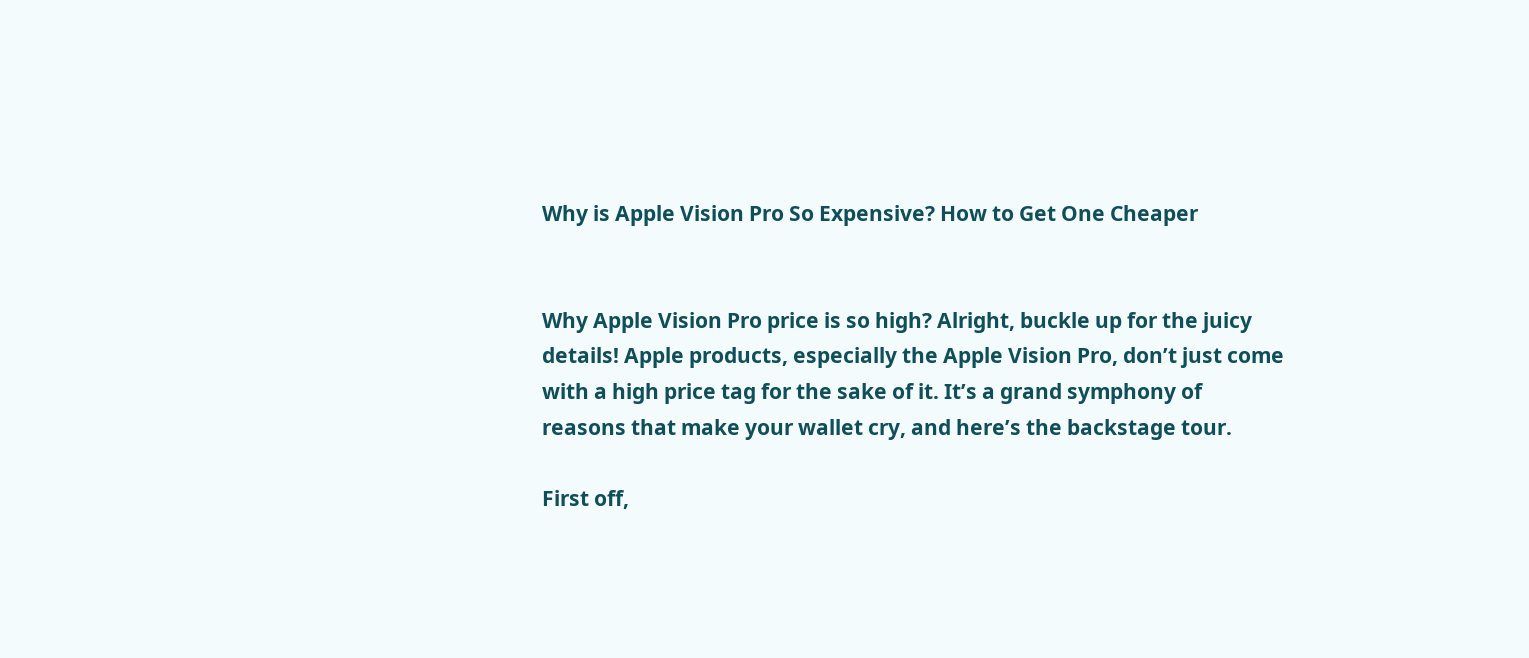Why is Apple Vision Pro So Expensive? How to Get One Cheaper


Why Apple Vision Pro price is so high? Alright, buckle up for the juicy details! Apple products, especially the Apple Vision Pro, don’t just come with a high price tag for the sake of it. It’s a grand symphony of reasons that make your wallet cry, and here’s the backstage tour.

First off,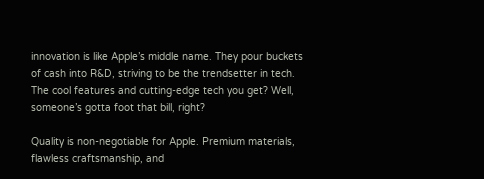innovation is like Apple’s middle name. They pour buckets of cash into R&D, striving to be the trendsetter in tech. The cool features and cutting-edge tech you get? Well, someone’s gotta foot that bill, right?

Quality is non-negotiable for Apple. Premium materials, flawless craftsmanship, and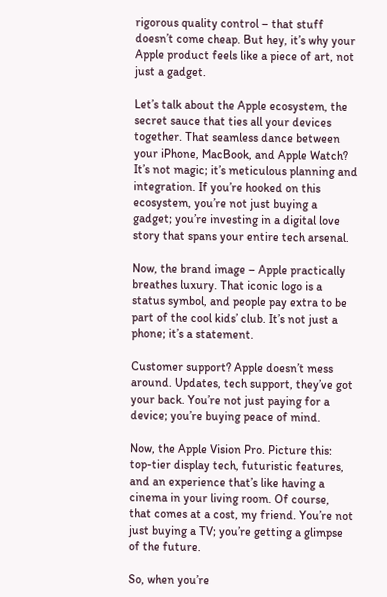rigorous quality control – that stuff doesn’t come cheap. But hey, it’s why your Apple product feels like a piece of art, not just a gadget.

Let’s talk about the Apple ecosystem, the secret sauce that ties all your devices together. That seamless dance between your iPhone, MacBook, and Apple Watch? It’s not magic; it’s meticulous planning and integration. If you’re hooked on this ecosystem, you’re not just buying a gadget; you’re investing in a digital love story that spans your entire tech arsenal.

Now, the brand image – Apple practically breathes luxury. That iconic logo is a status symbol, and people pay extra to be part of the cool kids’ club. It’s not just a phone; it’s a statement.

Customer support? Apple doesn’t mess around. Updates, tech support, they’ve got your back. You’re not just paying for a device; you’re buying peace of mind.

Now, the Apple Vision Pro. Picture this: top-tier display tech, futuristic features, and an experience that’s like having a cinema in your living room. Of course, that comes at a cost, my friend. You’re not just buying a TV; you’re getting a glimpse of the future.

So, when you’re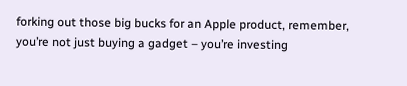forking out those big bucks for an Apple product, remember, you’re not just buying a gadget – you’re investing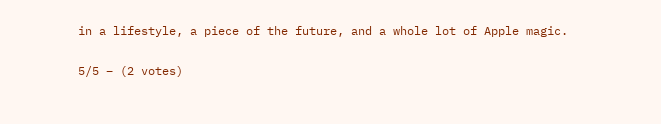in a lifestyle, a piece of the future, and a whole lot of Apple magic.

5/5 – (2 votes)